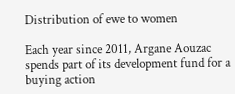Distribution of ewe to women

Each year since 2011, Argane Aouzac spends part of its development fund for a buying action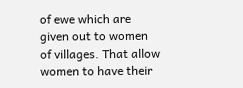of ewe which are given out to women of villages. That allow women to have their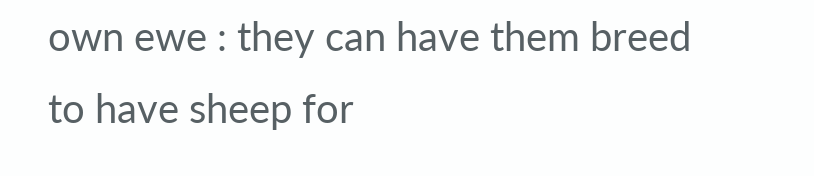own ewe : they can have them breed to have sheep for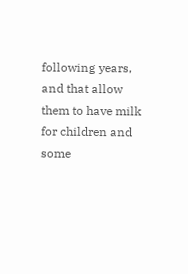following years, and that allow them to have milk for children and some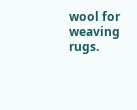wool for weaving rugs.